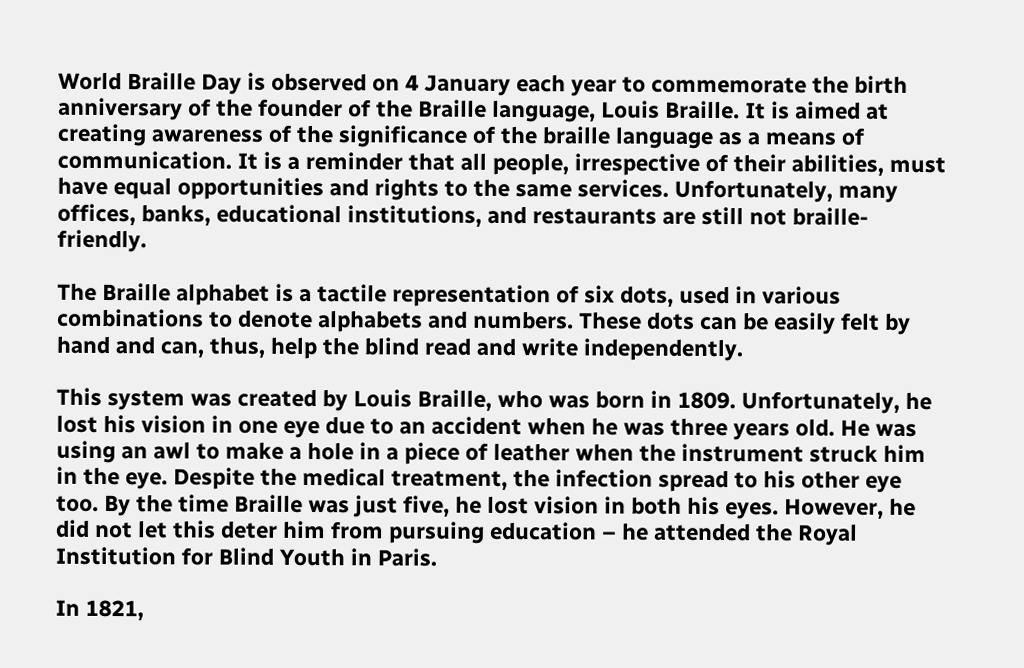World Braille Day is observed on 4 January each year to commemorate the birth anniversary of the founder of the Braille language, Louis Braille. It is aimed at creating awareness of the significance of the braille language as a means of communication. It is a reminder that all people, irrespective of their abilities, must have equal opportunities and rights to the same services. Unfortunately, many offices, banks, educational institutions, and restaurants are still not braille-friendly.

The Braille alphabet is a tactile representation of six dots, used in various combinations to denote alphabets and numbers. These dots can be easily felt by hand and can, thus, help the blind read and write independently.

This system was created by Louis Braille, who was born in 1809. Unfortunately, he lost his vision in one eye due to an accident when he was three years old. He was using an awl to make a hole in a piece of leather when the instrument struck him in the eye. Despite the medical treatment, the infection spread to his other eye too. By the time Braille was just five, he lost vision in both his eyes. However, he did not let this deter him from pursuing education – he attended the Royal Institution for Blind Youth in Paris.

In 1821,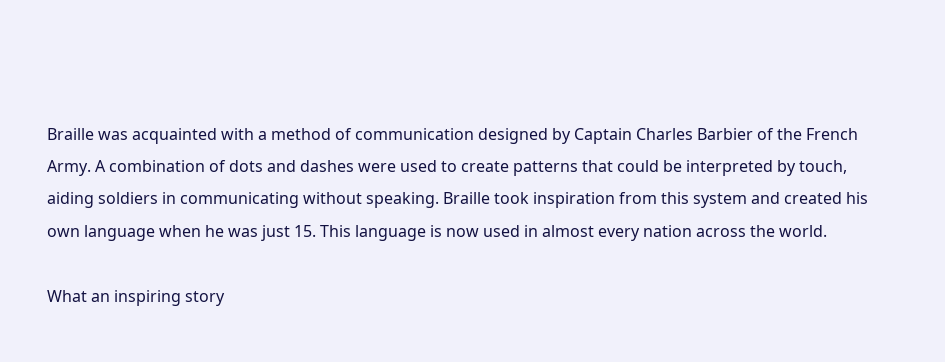Braille was acquainted with a method of communication designed by Captain Charles Barbier of the French Army. A combination of dots and dashes were used to create patterns that could be interpreted by touch, aiding soldiers in communicating without speaking. Braille took inspiration from this system and created his own language when he was just 15. This language is now used in almost every nation across the world.

What an inspiring story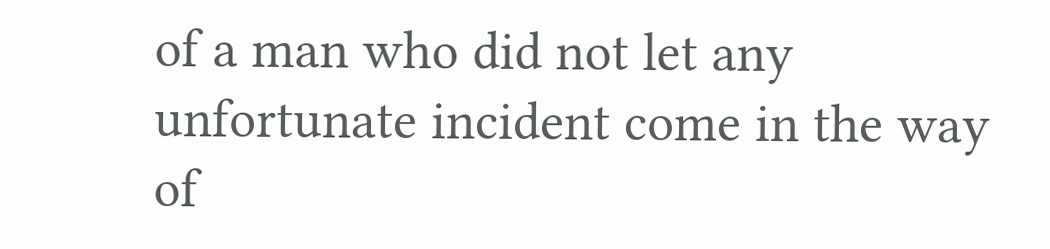of a man who did not let any unfortunate incident come in the way of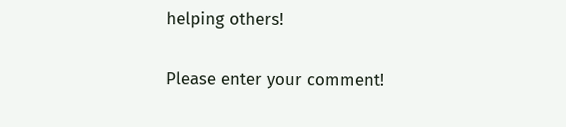helping others!


Please enter your comment!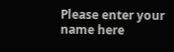Please enter your name here